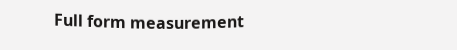Full form measurement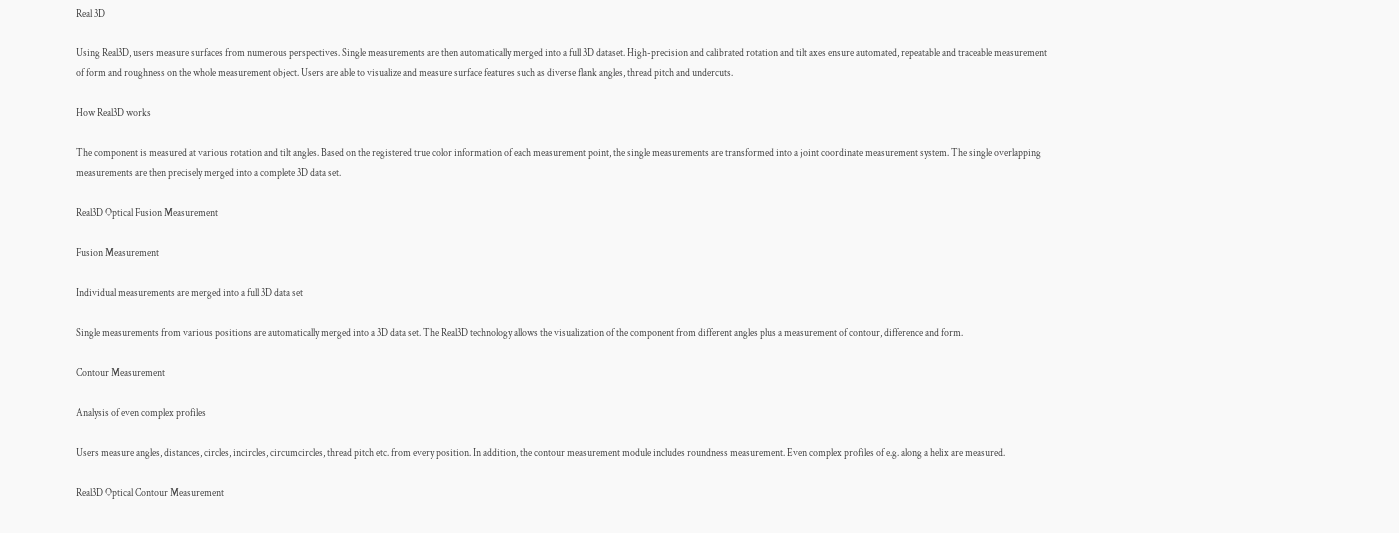Real 3D

Using Real3D, users measure surfaces from numerous perspectives. Single measurements are then automatically merged into a full 3D dataset. High-precision and calibrated rotation and tilt axes ensure automated, repeatable and traceable measurement of form and roughness on the whole measurement object. Users are able to visualize and measure surface features such as diverse flank angles, thread pitch and undercuts.

How Real3D works

The component is measured at various rotation and tilt angles. Based on the registered true color information of each measurement point, the single measurements are transformed into a joint coordinate measurement system. The single overlapping measurements are then precisely merged into a complete 3D data set.

Real3D Optical Fusion Measurement

Fusion Measurement

Individual measurements are merged into a full 3D data set

Single measurements from various positions are automatically merged into a 3D data set. The Real3D technology allows the visualization of the component from different angles plus a measurement of contour, difference and form.

Contour Measurement

Analysis of even complex profiles

Users measure angles, distances, circles, incircles, circumcircles, thread pitch etc. from every position. In addition, the contour measurement module includes roundness measurement. Even complex profiles of e.g. along a helix are measured.

Real3D Optical Contour Measurement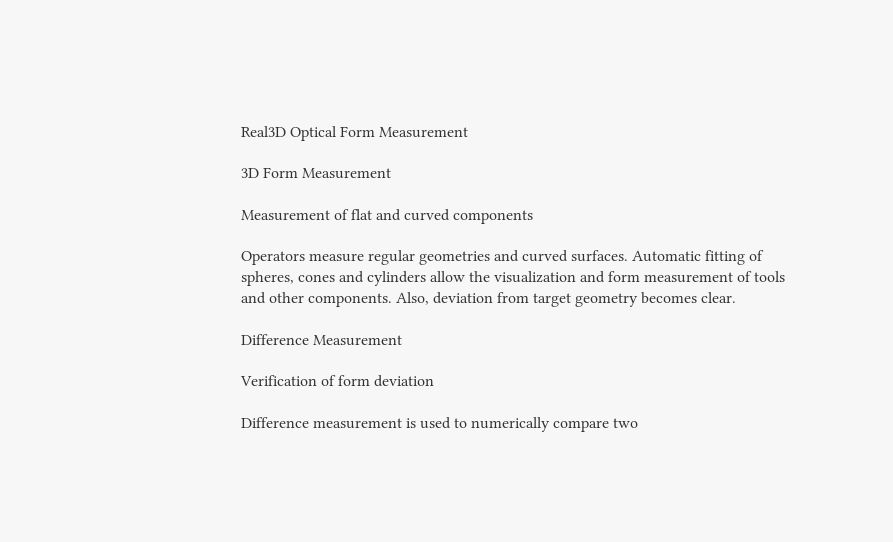Real3D Optical Form Measurement

3D Form Measurement

Measurement of flat and curved components

Operators measure regular geometries and curved surfaces. Automatic fitting of spheres, cones and cylinders allow the visualization and form measurement of tools and other components. Also, deviation from target geometry becomes clear.

Difference Measurement

Verification of form deviation

Difference measurement is used to numerically compare two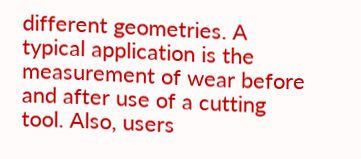different geometries. A typical application is the measurement of wear before and after use of a cutting tool. Also, users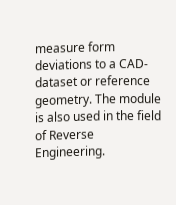measure form deviations to a CAD-dataset or reference geometry. The module is also used in the field of Reverse Engineering.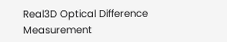Real3D Optical Difference Measurement